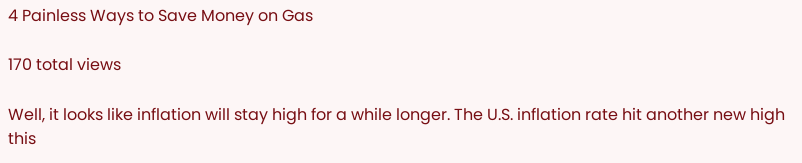4 Painless Ways to Save Money on Gas

170 total views

Well, it looks like inflation will stay high for a while longer. The U.S. inflation rate hit another new high this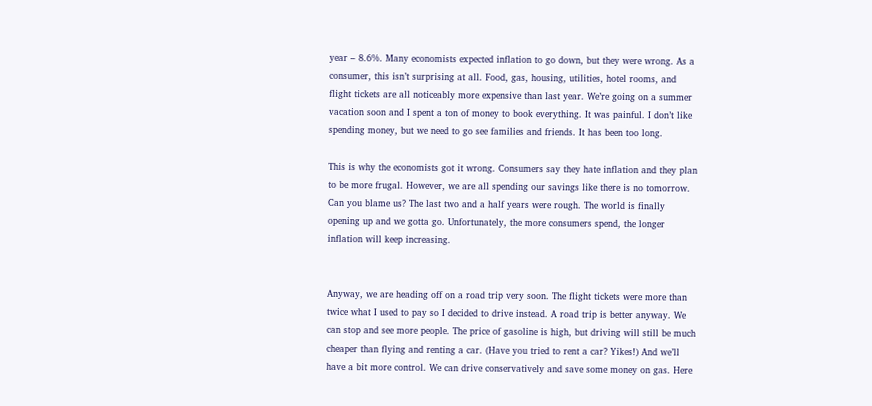year – 8.6%. Many economists expected inflation to go down, but they were wrong. As a consumer, this isn’t surprising at all. Food, gas, housing, utilities, hotel rooms, and flight tickets are all noticeably more expensive than last year. We’re going on a summer vacation soon and I spent a ton of money to book everything. It was painful. I don’t like spending money, but we need to go see families and friends. It has been too long.

This is why the economists got it wrong. Consumers say they hate inflation and they plan to be more frugal. However, we are all spending our savings like there is no tomorrow. Can you blame us? The last two and a half years were rough. The world is finally opening up and we gotta go. Unfortunately, the more consumers spend, the longer inflation will keep increasing.


Anyway, we are heading off on a road trip very soon. The flight tickets were more than twice what I used to pay so I decided to drive instead. A road trip is better anyway. We can stop and see more people. The price of gasoline is high, but driving will still be much cheaper than flying and renting a car. (Have you tried to rent a car? Yikes!) And we’ll have a bit more control. We can drive conservatively and save some money on gas. Here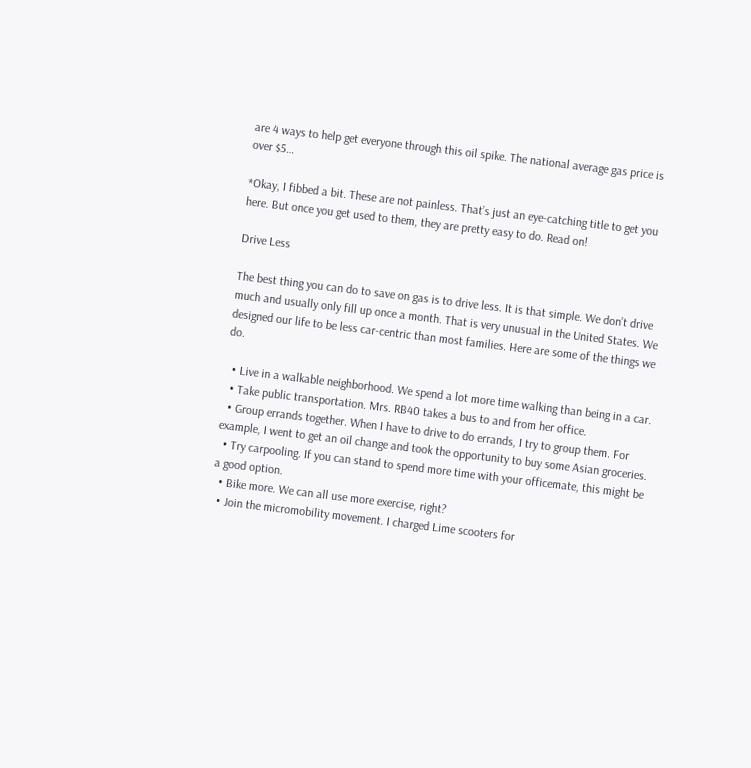are 4 ways to help get everyone through this oil spike. The national average gas price is over $5…

*Okay, I fibbed a bit. These are not painless. That’s just an eye-catching title to get you here. But once you get used to them, they are pretty easy to do. Read on!

Drive Less

The best thing you can do to save on gas is to drive less. It is that simple. We don’t drive much and usually only fill up once a month. That is very unusual in the United States. We designed our life to be less car-centric than most families. Here are some of the things we do.

  • Live in a walkable neighborhood. We spend a lot more time walking than being in a car.
  • Take public transportation. Mrs. RB40 takes a bus to and from her office.
  • Group errands together. When I have to drive to do errands, I try to group them. For example, I went to get an oil change and took the opportunity to buy some Asian groceries.
  • Try carpooling. If you can stand to spend more time with your officemate, this might be a good option.
  • Bike more. We can all use more exercise, right?
  • Join the micromobility movement. I charged Lime scooters for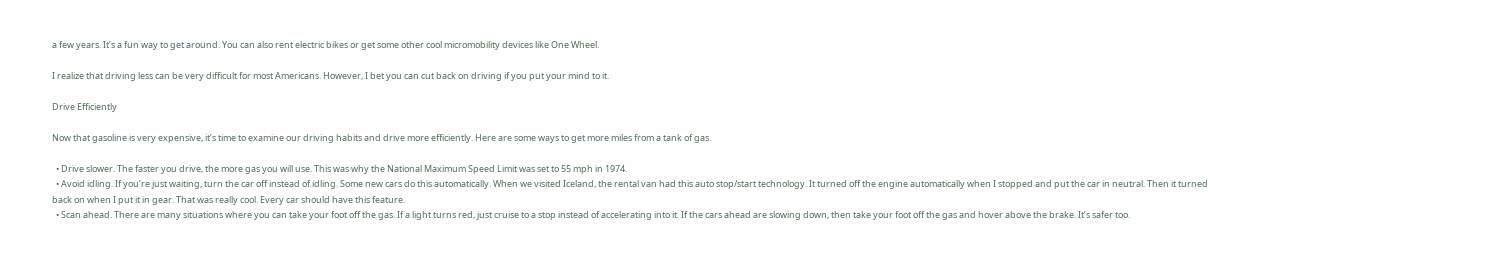a few years. It’s a fun way to get around. You can also rent electric bikes or get some other cool micromobility devices like One Wheel.

I realize that driving less can be very difficult for most Americans. However, I bet you can cut back on driving if you put your mind to it.

Drive Efficiently

Now that gasoline is very expensive, it’s time to examine our driving habits and drive more efficiently. Here are some ways to get more miles from a tank of gas.

  • Drive slower. The faster you drive, the more gas you will use. This was why the National Maximum Speed Limit was set to 55 mph in 1974.
  • Avoid idling. If you’re just waiting, turn the car off instead of idling. Some new cars do this automatically. When we visited Iceland, the rental van had this auto stop/start technology. It turned off the engine automatically when I stopped and put the car in neutral. Then it turned back on when I put it in gear. That was really cool. Every car should have this feature.
  • Scan ahead. There are many situations where you can take your foot off the gas. If a light turns red, just cruise to a stop instead of accelerating into it. If the cars ahead are slowing down, then take your foot off the gas and hover above the brake. It’s safer too.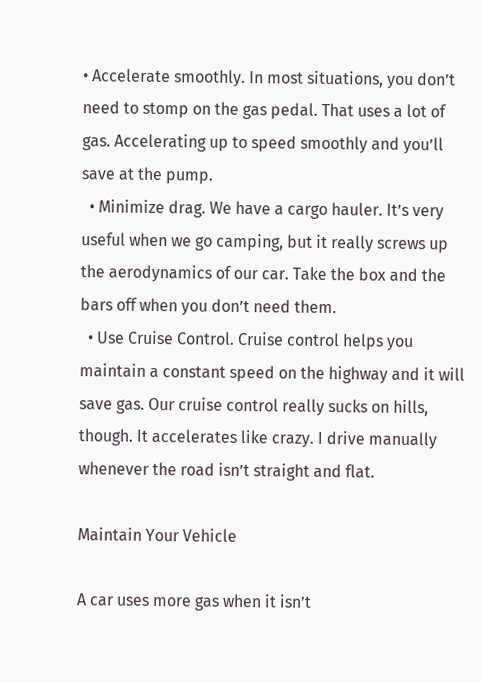• Accelerate smoothly. In most situations, you don’t need to stomp on the gas pedal. That uses a lot of gas. Accelerating up to speed smoothly and you’ll save at the pump.
  • Minimize drag. We have a cargo hauler. It’s very useful when we go camping, but it really screws up the aerodynamics of our car. Take the box and the bars off when you don’t need them.
  • Use Cruise Control. Cruise control helps you maintain a constant speed on the highway and it will save gas. Our cruise control really sucks on hills, though. It accelerates like crazy. I drive manually whenever the road isn’t straight and flat.

Maintain Your Vehicle

A car uses more gas when it isn’t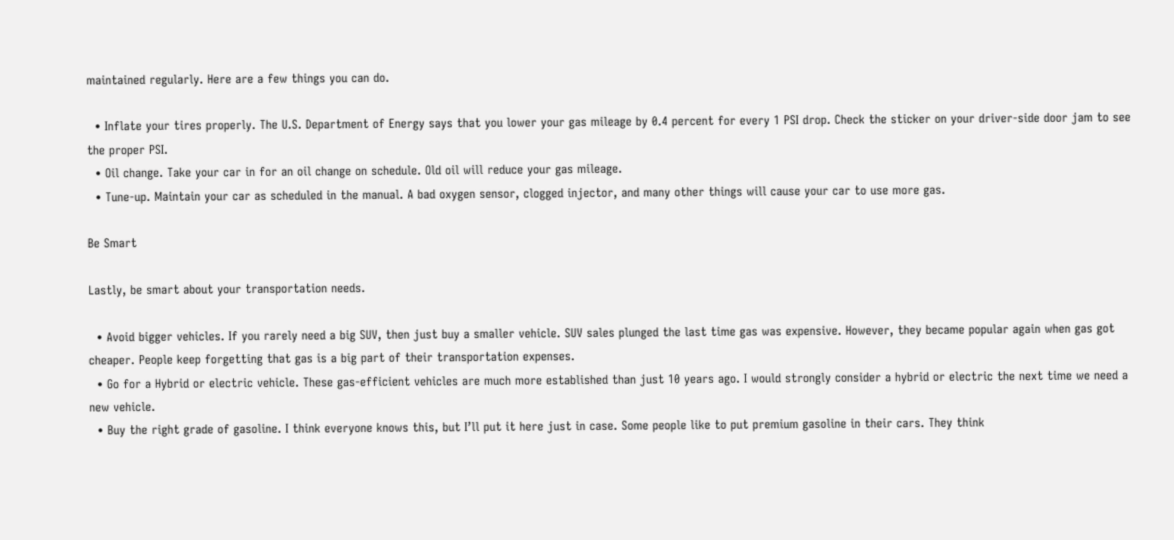maintained regularly. Here are a few things you can do.

  • Inflate your tires properly. The U.S. Department of Energy says that you lower your gas mileage by 0.4 percent for every 1 PSI drop. Check the sticker on your driver-side door jam to see the proper PSI.
  • Oil change. Take your car in for an oil change on schedule. Old oil will reduce your gas mileage.
  • Tune-up. Maintain your car as scheduled in the manual. A bad oxygen sensor, clogged injector, and many other things will cause your car to use more gas.

Be Smart

Lastly, be smart about your transportation needs.

  • Avoid bigger vehicles. If you rarely need a big SUV, then just buy a smaller vehicle. SUV sales plunged the last time gas was expensive. However, they became popular again when gas got cheaper. People keep forgetting that gas is a big part of their transportation expenses.
  • Go for a Hybrid or electric vehicle. These gas-efficient vehicles are much more established than just 10 years ago. I would strongly consider a hybrid or electric the next time we need a new vehicle.
  • Buy the right grade of gasoline. I think everyone knows this, but I’ll put it here just in case. Some people like to put premium gasoline in their cars. They think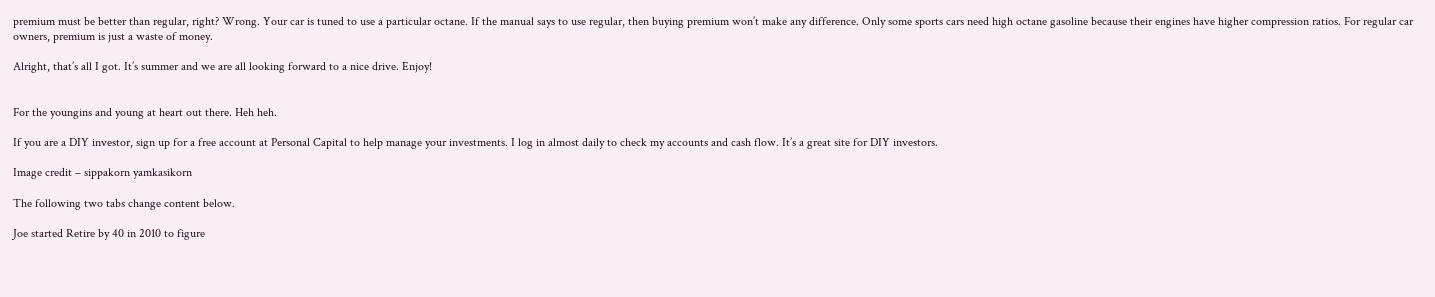premium must be better than regular, right? Wrong. Your car is tuned to use a particular octane. If the manual says to use regular, then buying premium won’t make any difference. Only some sports cars need high octane gasoline because their engines have higher compression ratios. For regular car owners, premium is just a waste of money.

Alright, that’s all I got. It’s summer and we are all looking forward to a nice drive. Enjoy!


For the youngins and young at heart out there. Heh heh.

If you are a DIY investor, sign up for a free account at Personal Capital to help manage your investments. I log in almost daily to check my accounts and cash flow. It’s a great site for DIY investors.

Image credit – sippakorn yamkasikorn

The following two tabs change content below.

Joe started Retire by 40 in 2010 to figure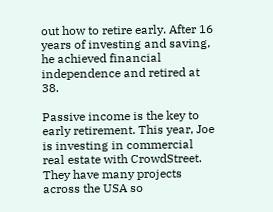out how to retire early. After 16 years of investing and saving, he achieved financial independence and retired at 38.

Passive income is the key to early retirement. This year, Joe is investing in commercial real estate with CrowdStreet. They have many projects across the USA so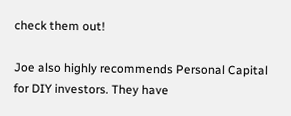check them out!

Joe also highly recommends Personal Capital for DIY investors. They have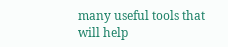many useful tools that will help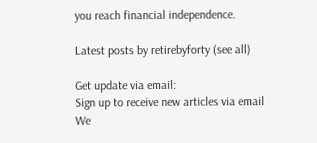you reach financial independence.

Latest posts by retirebyforty (see all)

Get update via email:
Sign up to receive new articles via email
We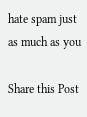hate spam just as much as you

Share this Post